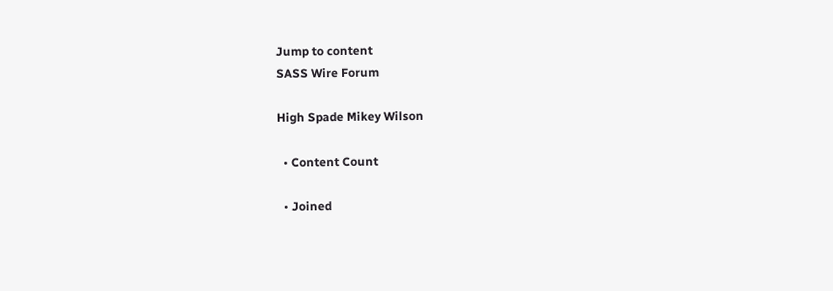Jump to content
SASS Wire Forum

High Spade Mikey Wilson

  • Content Count

  • Joined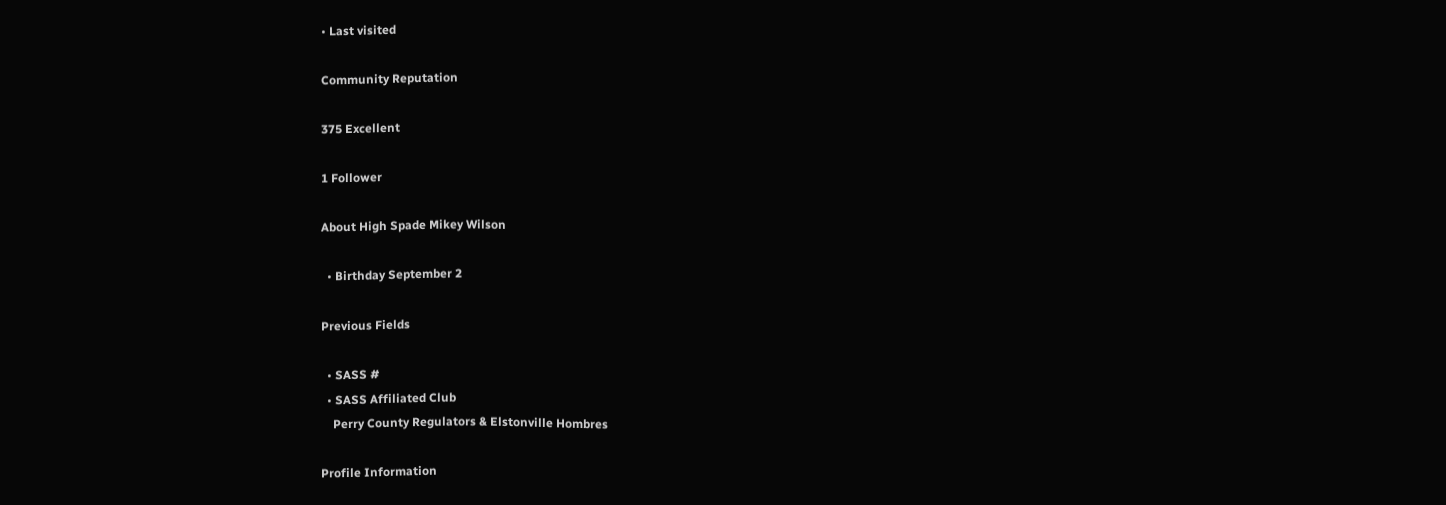• Last visited

Community Reputation

375 Excellent

1 Follower

About High Spade Mikey Wilson

  • Birthday September 2

Previous Fields

  • SASS #
  • SASS Affiliated Club
    Perry County Regulators & Elstonville Hombres

Profile Information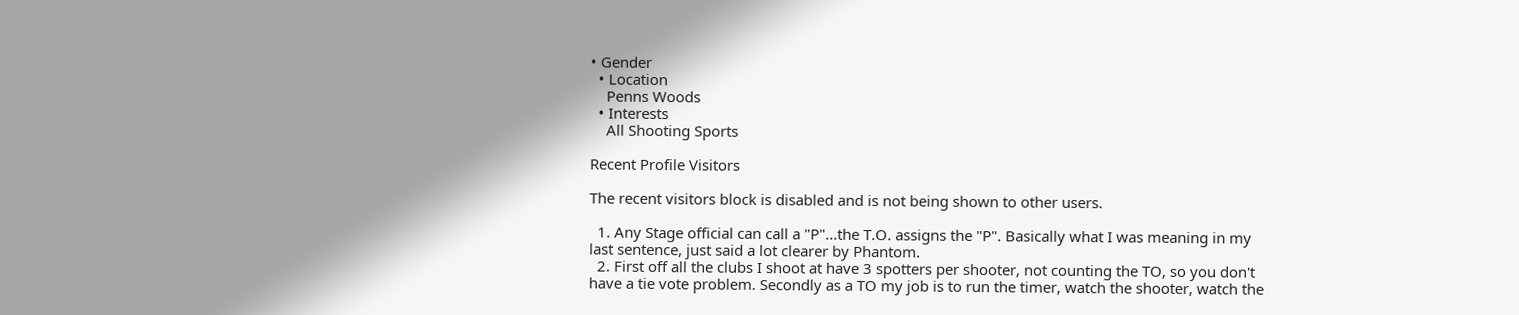• Gender
  • Location
    Penns Woods
  • Interests
    All Shooting Sports

Recent Profile Visitors

The recent visitors block is disabled and is not being shown to other users.

  1. Any Stage official can call a "P"...the T.O. assigns the "P". Basically what I was meaning in my last sentence, just said a lot clearer by Phantom.
  2. First off all the clubs I shoot at have 3 spotters per shooter, not counting the TO, so you don't have a tie vote problem. Secondly as a TO my job is to run the timer, watch the shooter, watch the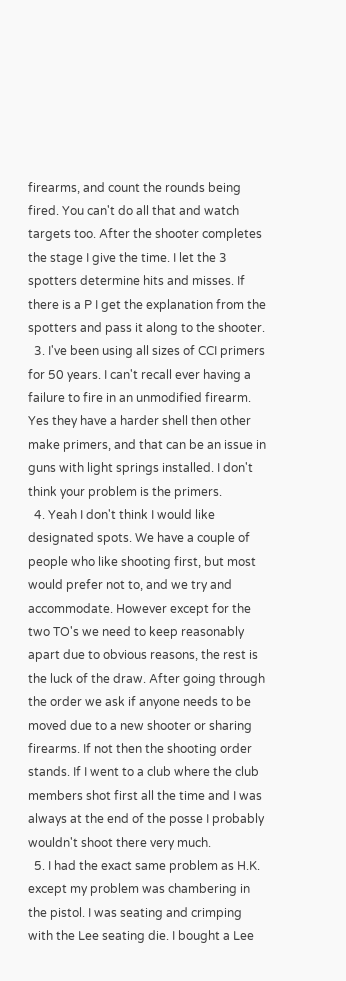firearms, and count the rounds being fired. You can't do all that and watch targets too. After the shooter completes the stage I give the time. I let the 3 spotters determine hits and misses. If there is a P I get the explanation from the spotters and pass it along to the shooter.
  3. I've been using all sizes of CCI primers for 50 years. I can't recall ever having a failure to fire in an unmodified firearm. Yes they have a harder shell then other make primers, and that can be an issue in guns with light springs installed. I don't think your problem is the primers.
  4. Yeah I don't think I would like designated spots. We have a couple of people who like shooting first, but most would prefer not to, and we try and accommodate. However except for the two TO's we need to keep reasonably apart due to obvious reasons, the rest is the luck of the draw. After going through the order we ask if anyone needs to be moved due to a new shooter or sharing firearms. If not then the shooting order stands. If I went to a club where the club members shot first all the time and I was always at the end of the posse I probably wouldn't shoot there very much.
  5. I had the exact same problem as H.K. except my problem was chambering in the pistol. I was seating and crimping with the Lee seating die. I bought a Lee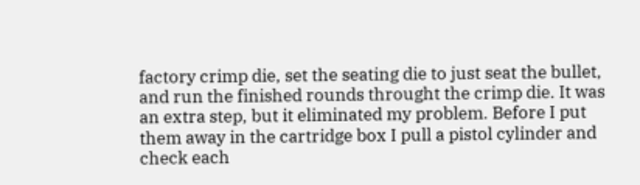factory crimp die, set the seating die to just seat the bullet, and run the finished rounds throught the crimp die. It was an extra step, but it eliminated my problem. Before I put them away in the cartridge box I pull a pistol cylinder and check each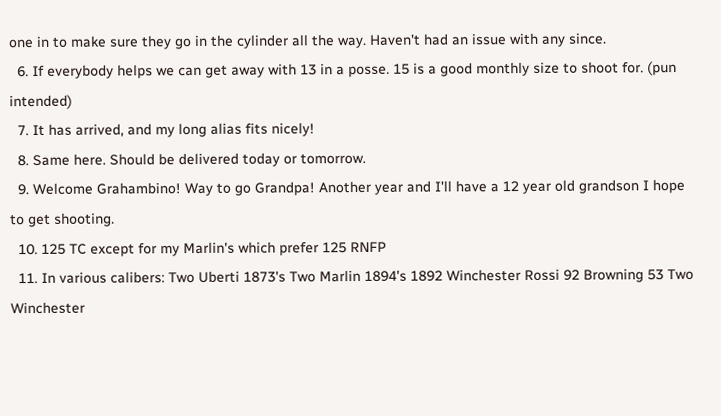one in to make sure they go in the cylinder all the way. Haven't had an issue with any since.
  6. If everybody helps we can get away with 13 in a posse. 15 is a good monthly size to shoot for. (pun intended)
  7. It has arrived, and my long alias fits nicely!
  8. Same here. Should be delivered today or tomorrow.
  9. Welcome Grahambino! Way to go Grandpa! Another year and I'll have a 12 year old grandson I hope to get shooting.
  10. 125 TC except for my Marlin's which prefer 125 RNFP
  11. In various calibers: Two Uberti 1873's Two Marlin 1894's 1892 Winchester Rossi 92 Browning 53 Two Winchester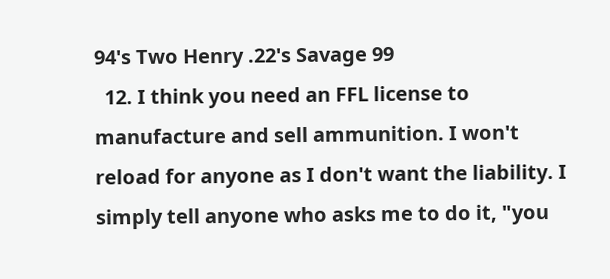94's Two Henry .22's Savage 99
  12. I think you need an FFL license to manufacture and sell ammunition. I won't reload for anyone as I don't want the liability. I simply tell anyone who asks me to do it, "you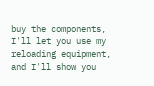buy the components, I'll let you use my reloading equipment, and I'll show you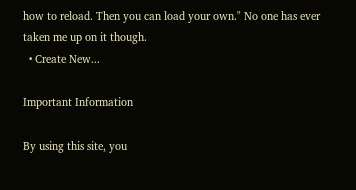how to reload. Then you can load your own." No one has ever taken me up on it though.
  • Create New...

Important Information

By using this site, you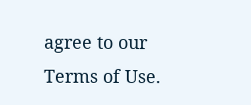agree to our Terms of Use.